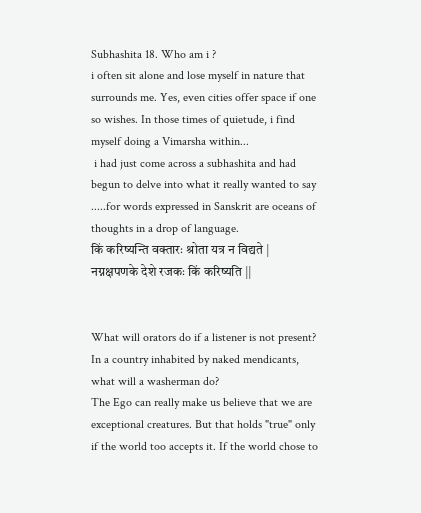Subhashita 18. Who am i ?
i often sit alone and lose myself in nature that surrounds me. Yes, even cities offer space if one so wishes. In those times of quietude, i find myself doing a Vimarsha within...
 i had just come across a subhashita and had begun to delve into what it really wanted to say .....for words expressed in Sanskrit are oceans of thoughts in a drop of language.
किं करिष्यन्ति वक्तारः श्रोता यत्र न विद्यते |
नग्नक्षपणके देशे रजकः किं करिष्यति ||


What will orators do if a listener is not present?
In a country inhabited by naked mendicants, what will a washerman do?
The Ego can really make us believe that we are exceptional creatures. But that holds "true" only if the world too accepts it. If the world chose to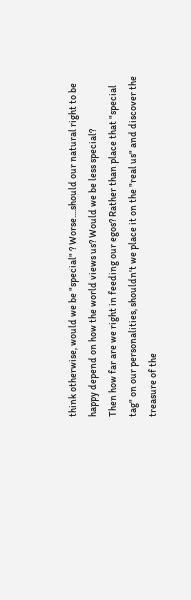think otherwise, would we be "special" ? Worse....should our natural right to be happy depend on how the world views us? Would we be less special?
Then how far are we right in feeding our egos? Rather than place that "special tag" on our personalities, shouldn't we place it on the "real us" and discover the treasure of the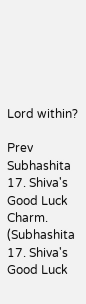Lord within?

Prev Subhashita 17. Shiva's Good Luck Charm. (Subhashita 17. Shiva's Good Luck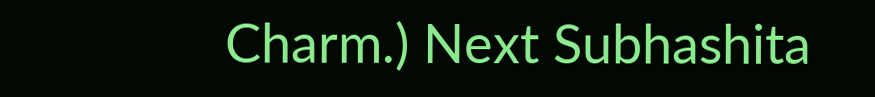Charm.) Next Subhashita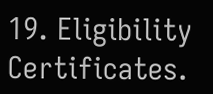19. Eligibility Certificates.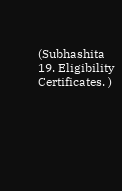(Subhashita 19. Eligibility Certificates. )